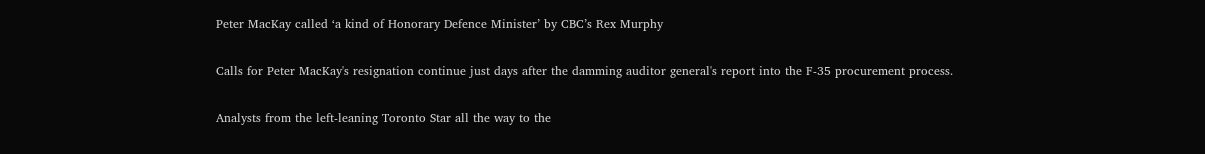Peter MacKay called ‘a kind of Honorary Defence Minister’ by CBC’s Rex Murphy

Calls for Peter MacKay's resignation continue just days after the damming auditor general's report into the F-35 procurement process.

Analysts from the left-leaning Toronto Star all the way to the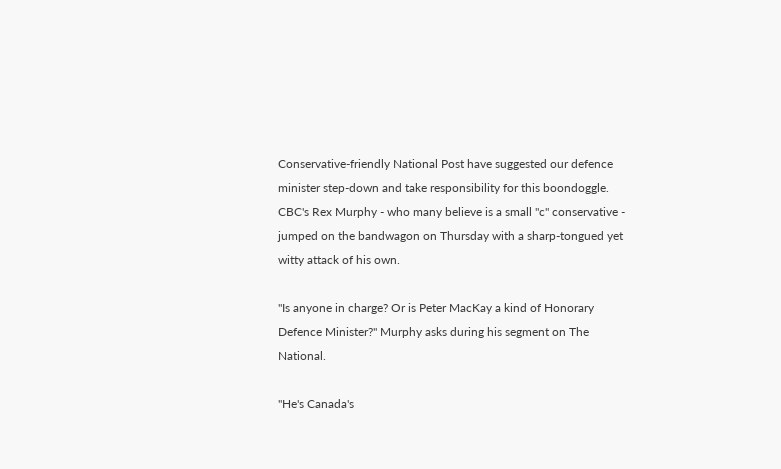Conservative-friendly National Post have suggested our defence minister step-down and take responsibility for this boondoggle. CBC's Rex Murphy - who many believe is a small "c" conservative - jumped on the bandwagon on Thursday with a sharp-tongued yet witty attack of his own.

"Is anyone in charge? Or is Peter MacKay a kind of Honorary Defence Minister?" Murphy asks during his segment on The National.

"He's Canada's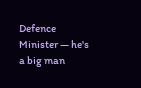Defence Minister — he's a big man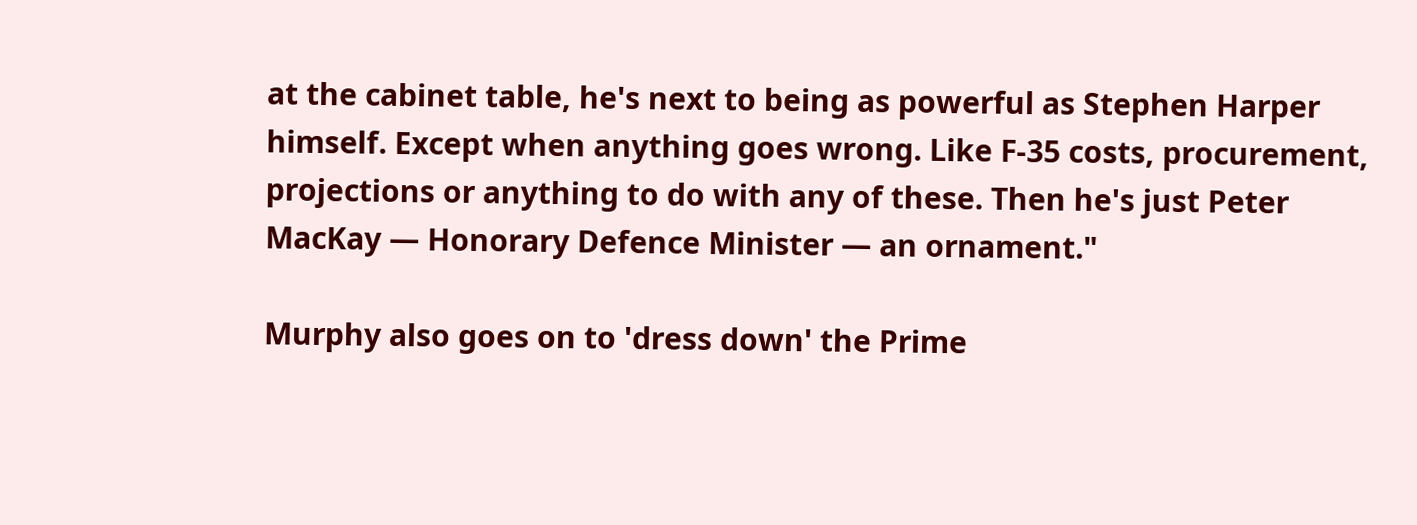at the cabinet table, he's next to being as powerful as Stephen Harper himself. Except when anything goes wrong. Like F-35 costs, procurement, projections or anything to do with any of these. Then he's just Peter MacKay — Honorary Defence Minister — an ornament."

Murphy also goes on to 'dress down' the Prime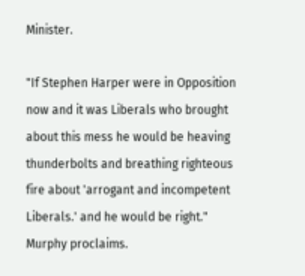Minister.

"If Stephen Harper were in Opposition now and it was Liberals who brought about this mess he would be heaving thunderbolts and breathing righteous fire about 'arrogant and incompetent Liberals.' and he would be right." Murphy proclaims.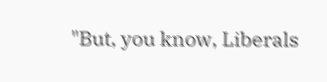"But, you know, Liberals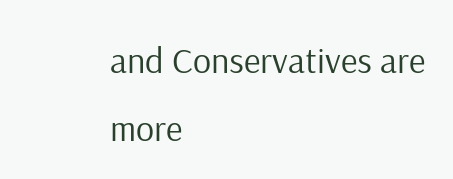and Conservatives are more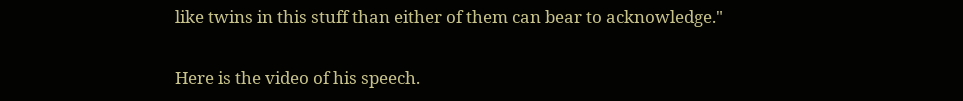like twins in this stuff than either of them can bear to acknowledge."

Here is the video of his speech.